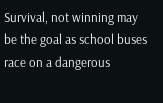Survival, not winning may be the goal as school buses race on a dangerous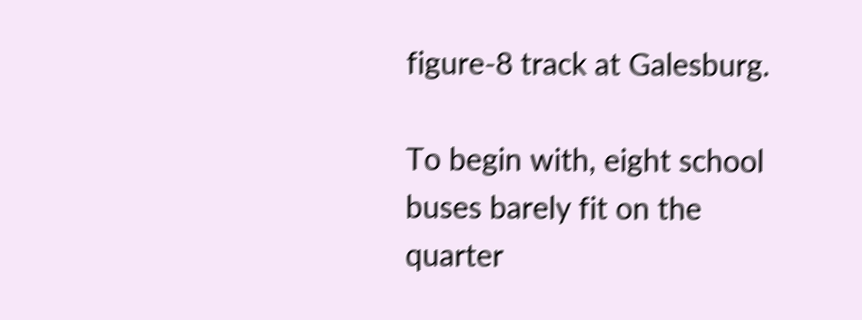figure-8 track at Galesburg.

To begin with, eight school buses barely fit on the quarter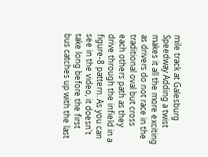mile track at Galesburg Speedway Adding a twist makes it all the more exciting as drivers do not race in the traditional oval but cross each others path as they drive through the infield in a figure-8 pattern. As you can see in the video, it doesn't take long before the first bus catches up with the last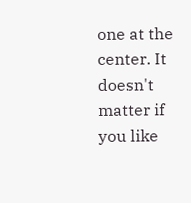one at the center. It doesn't matter if you like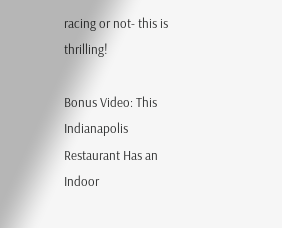racing or not- this is thrilling!

Bonus Video: This Indianapolis Restaurant Has an Indoor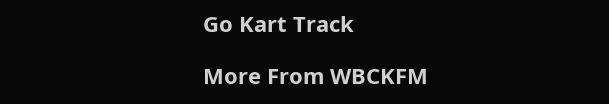Go Kart Track

More From WBCKFM